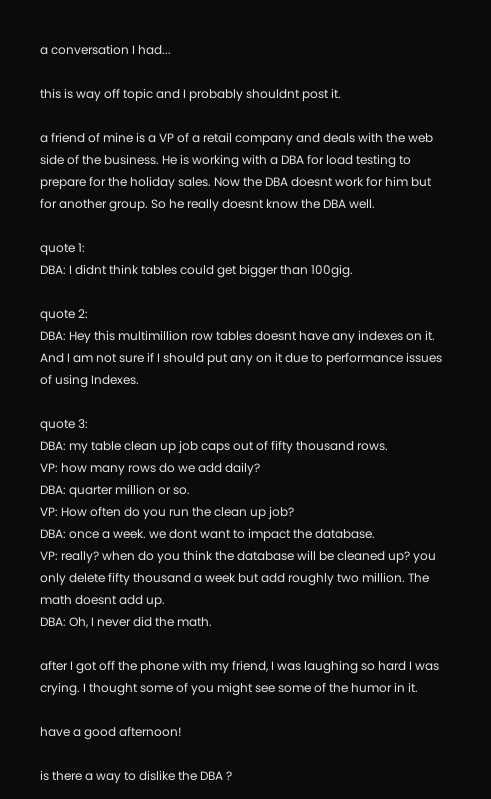a conversation I had...

this is way off topic and I probably shouldnt post it.

a friend of mine is a VP of a retail company and deals with the web side of the business. He is working with a DBA for load testing to prepare for the holiday sales. Now the DBA doesnt work for him but for another group. So he really doesnt know the DBA well.

quote 1:
DBA: I didnt think tables could get bigger than 100gig.

quote 2:
DBA: Hey this multimillion row tables doesnt have any indexes on it. And I am not sure if I should put any on it due to performance issues of using Indexes.

quote 3:
DBA: my table clean up job caps out of fifty thousand rows.
VP: how many rows do we add daily?
DBA: quarter million or so.
VP: How often do you run the clean up job?
DBA: once a week. we dont want to impact the database.
VP: really? when do you think the database will be cleaned up? you only delete fifty thousand a week but add roughly two million. The math doesnt add up.
DBA: Oh, I never did the math.

after I got off the phone with my friend, I was laughing so hard I was crying. I thought some of you might see some of the humor in it.

have a good afternoon!

is there a way to dislike the DBA ?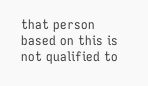that person based on this is not qualified to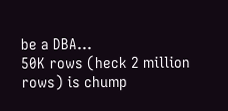be a DBA…
50K rows (heck 2 million rows) is chump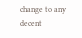change to any decent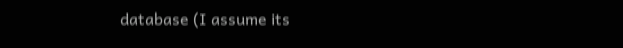database (I assume its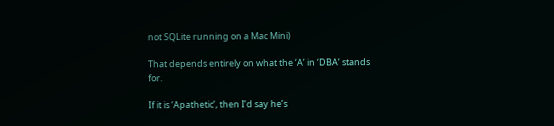not SQLite running on a Mac Mini)

That depends entirely on what the ‘A’ in ‘DBA’ stands for.

If it is ‘Apathetic’, then I’d say he’s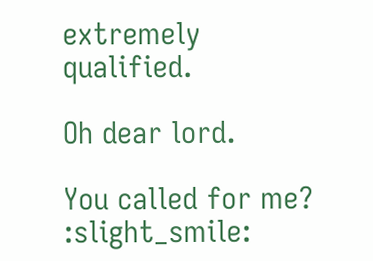extremely qualified.

Oh dear lord.

You called for me? :slight_smile: